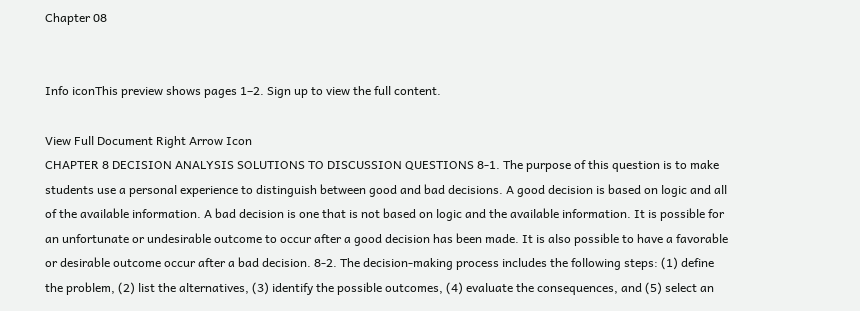Chapter 08


Info iconThis preview shows pages 1–2. Sign up to view the full content.

View Full Document Right Arrow Icon
CHAPTER 8 DECISION ANALYSIS SOLUTIONS TO DISCUSSION QUESTIONS 8-1. The purpose of this question is to make students use a personal experience to distinguish between good and bad decisions. A good decision is based on logic and all of the available information. A bad decision is one that is not based on logic and the available information. It is possible for an unfortunate or undesirable outcome to occur after a good decision has been made. It is also possible to have a favorable or desirable outcome occur after a bad decision. 8-2. The decision-making process includes the following steps: (1) define the problem, (2) list the alternatives, (3) identify the possible outcomes, (4) evaluate the consequences, and (5) select an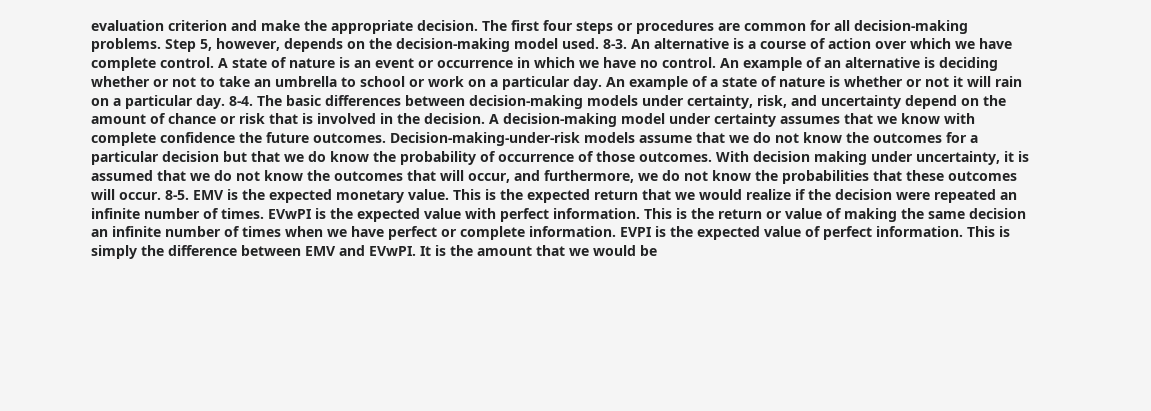evaluation criterion and make the appropriate decision. The first four steps or procedures are common for all decision-making problems. Step 5, however, depends on the decision-making model used. 8-3. An alternative is a course of action over which we have complete control. A state of nature is an event or occurrence in which we have no control. An example of an alternative is deciding whether or not to take an umbrella to school or work on a particular day. An example of a state of nature is whether or not it will rain on a particular day. 8-4. The basic differences between decision-making models under certainty, risk, and uncertainty depend on the amount of chance or risk that is involved in the decision. A decision-making model under certainty assumes that we know with complete confidence the future outcomes. Decision-making-under-risk models assume that we do not know the outcomes for a particular decision but that we do know the probability of occurrence of those outcomes. With decision making under uncertainty, it is assumed that we do not know the outcomes that will occur, and furthermore, we do not know the probabilities that these outcomes will occur. 8-5. EMV is the expected monetary value. This is the expected return that we would realize if the decision were repeated an infinite number of times. EVwPI is the expected value with perfect information. This is the return or value of making the same decision an infinite number of times when we have perfect or complete information. EVPI is the expected value of perfect information. This is simply the difference between EMV and EVwPI. It is the amount that we would be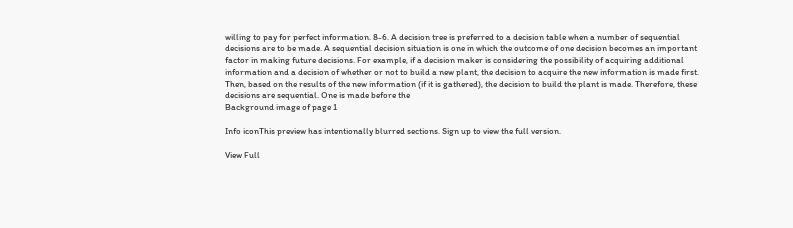willing to pay for perfect information. 8-6. A decision tree is preferred to a decision table when a number of sequential decisions are to be made. A sequential decision situation is one in which the outcome of one decision becomes an important factor in making future decisions. For example, if a decision maker is considering the possibility of acquiring additional information and a decision of whether or not to build a new plant, the decision to acquire the new information is made first. Then, based on the results of the new information (if it is gathered), the decision to build the plant is made. Therefore, these decisions are sequential. One is made before the
Background image of page 1

Info iconThis preview has intentionally blurred sections. Sign up to view the full version.

View Full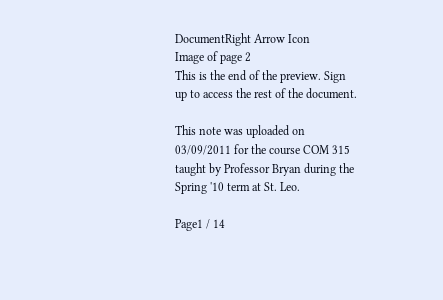DocumentRight Arrow Icon
Image of page 2
This is the end of the preview. Sign up to access the rest of the document.

This note was uploaded on 03/09/2011 for the course COM 315 taught by Professor Bryan during the Spring '10 term at St. Leo.

Page1 / 14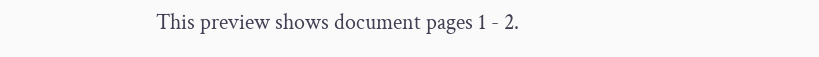This preview shows document pages 1 - 2.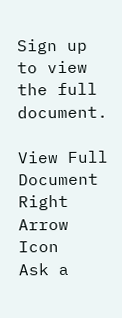Sign up to view the full document.

View Full Document Right Arrow Icon
Ask a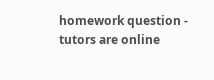homework question - tutors are online